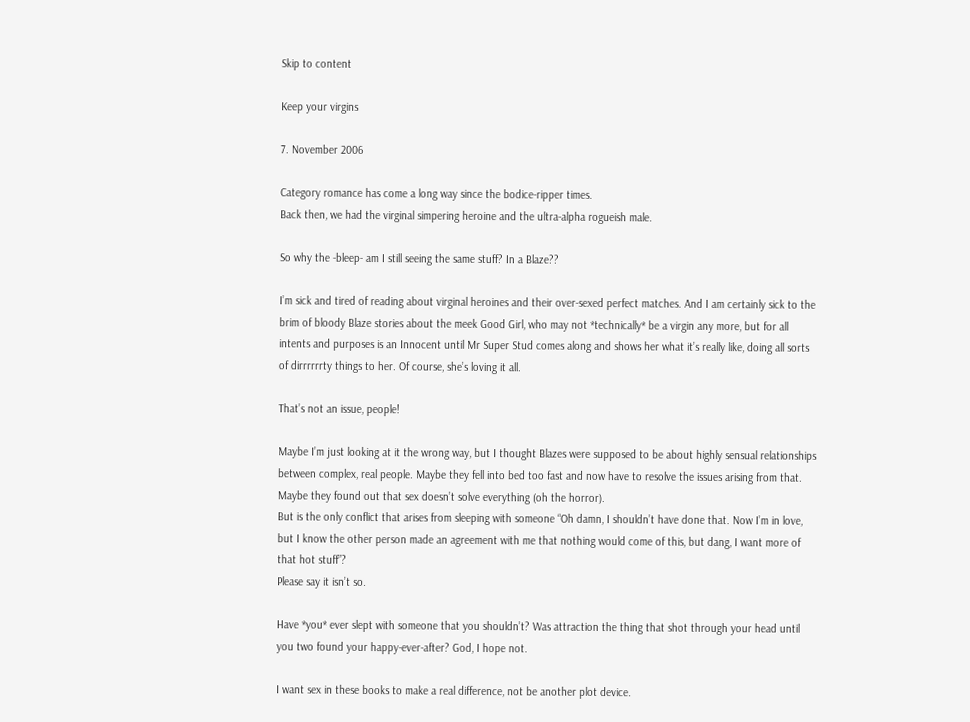Skip to content

Keep your virgins

7. November 2006

Category romance has come a long way since the bodice-ripper times.
Back then, we had the virginal simpering heroine and the ultra-alpha rogueish male.

So why the -bleep- am I still seeing the same stuff? In a Blaze??

I’m sick and tired of reading about virginal heroines and their over-sexed perfect matches. And I am certainly sick to the brim of bloody Blaze stories about the meek Good Girl, who may not *technically* be a virgin any more, but for all intents and purposes is an Innocent until Mr Super Stud comes along and shows her what it’s really like, doing all sorts of dirrrrrrty things to her. Of course, she’s loving it all.

That’s not an issue, people!

Maybe I’m just looking at it the wrong way, but I thought Blazes were supposed to be about highly sensual relationships between complex, real people. Maybe they fell into bed too fast and now have to resolve the issues arising from that. Maybe they found out that sex doesn’t solve everything (oh the horror).
But is the only conflict that arises from sleeping with someone “Oh damn, I shouldn’t have done that. Now I’m in love, but I know the other person made an agreement with me that nothing would come of this, but dang, I want more of that hot stuff”?
Please say it isn’t so.

Have *you* ever slept with someone that you shouldn’t? Was attraction the thing that shot through your head until you two found your happy-ever-after? God, I hope not.

I want sex in these books to make a real difference, not be another plot device.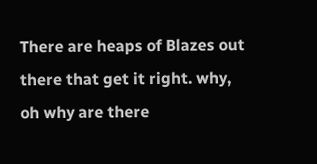There are heaps of Blazes out there that get it right. why, oh why are there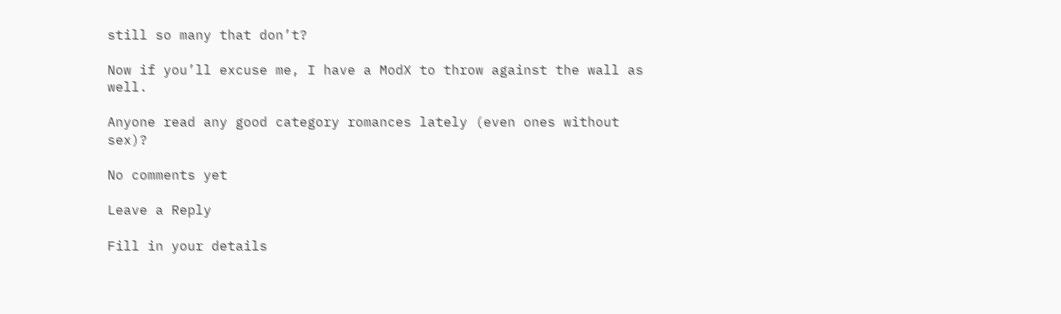still so many that don’t?

Now if you’ll excuse me, I have a ModX to throw against the wall as well.

Anyone read any good category romances lately (even ones without sex)?

No comments yet

Leave a Reply

Fill in your details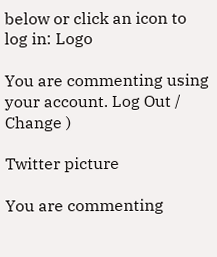below or click an icon to log in: Logo

You are commenting using your account. Log Out / Change )

Twitter picture

You are commenting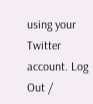using your Twitter account. Log Out /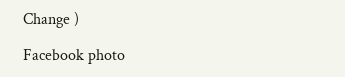Change )

Facebook photo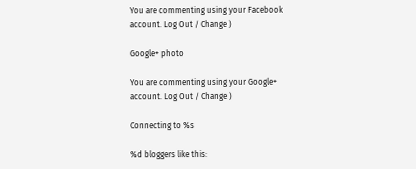You are commenting using your Facebook account. Log Out / Change )

Google+ photo

You are commenting using your Google+ account. Log Out / Change )

Connecting to %s

%d bloggers like this: